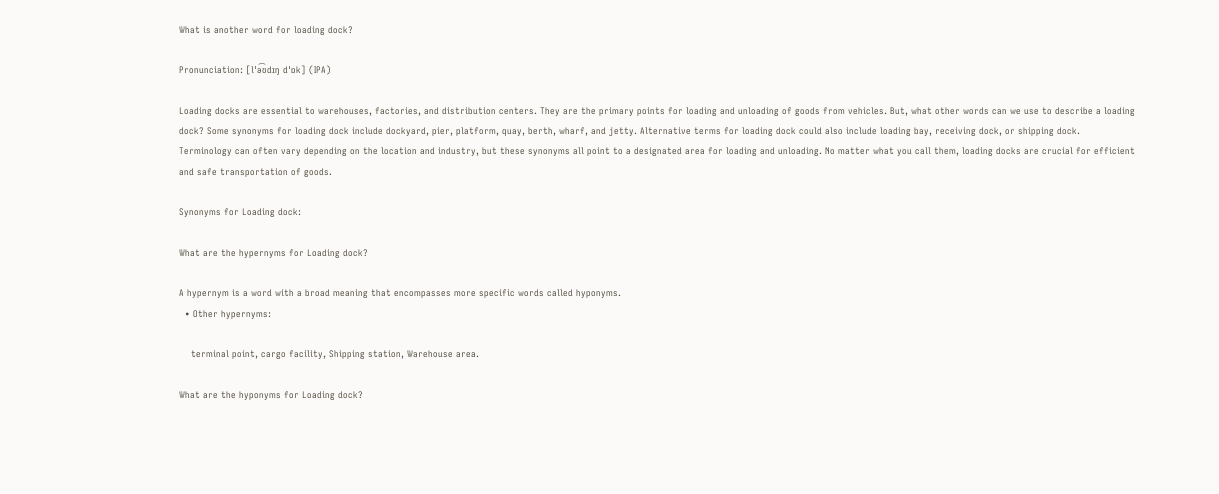What is another word for loading dock?

Pronunciation: [lˈə͡ʊdɪŋ dˈɒk] (IPA)

Loading docks are essential to warehouses, factories, and distribution centers. They are the primary points for loading and unloading of goods from vehicles. But, what other words can we use to describe a loading dock? Some synonyms for loading dock include dockyard, pier, platform, quay, berth, wharf, and jetty. Alternative terms for loading dock could also include loading bay, receiving dock, or shipping dock. Terminology can often vary depending on the location and industry, but these synonyms all point to a designated area for loading and unloading. No matter what you call them, loading docks are crucial for efficient and safe transportation of goods.

Synonyms for Loading dock:

What are the hypernyms for Loading dock?

A hypernym is a word with a broad meaning that encompasses more specific words called hyponyms.
  • Other hypernyms:

    terminal point, cargo facility, Shipping station, Warehouse area.

What are the hyponyms for Loading dock?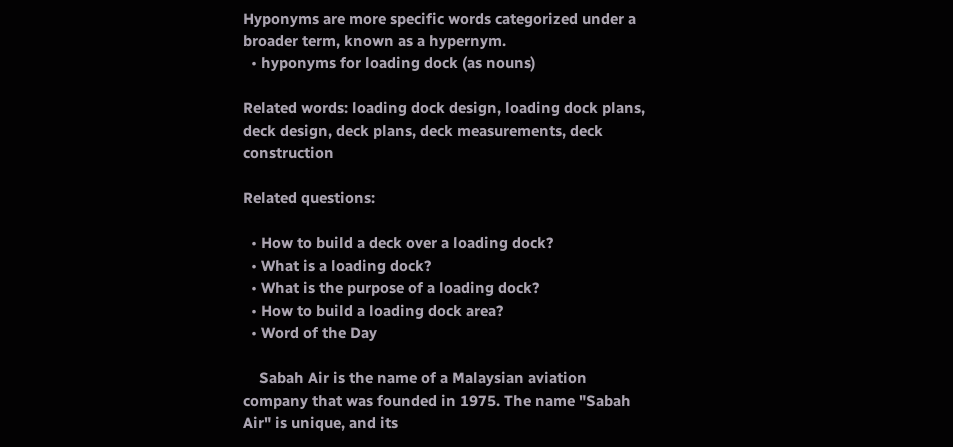Hyponyms are more specific words categorized under a broader term, known as a hypernym.
  • hyponyms for loading dock (as nouns)

Related words: loading dock design, loading dock plans, deck design, deck plans, deck measurements, deck construction

Related questions:

  • How to build a deck over a loading dock?
  • What is a loading dock?
  • What is the purpose of a loading dock?
  • How to build a loading dock area?
  • Word of the Day

    Sabah Air is the name of a Malaysian aviation company that was founded in 1975. The name "Sabah Air" is unique, and its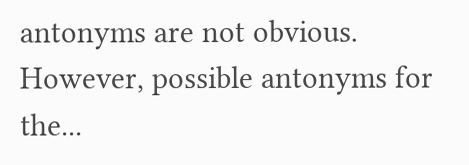antonyms are not obvious. However, possible antonyms for the...